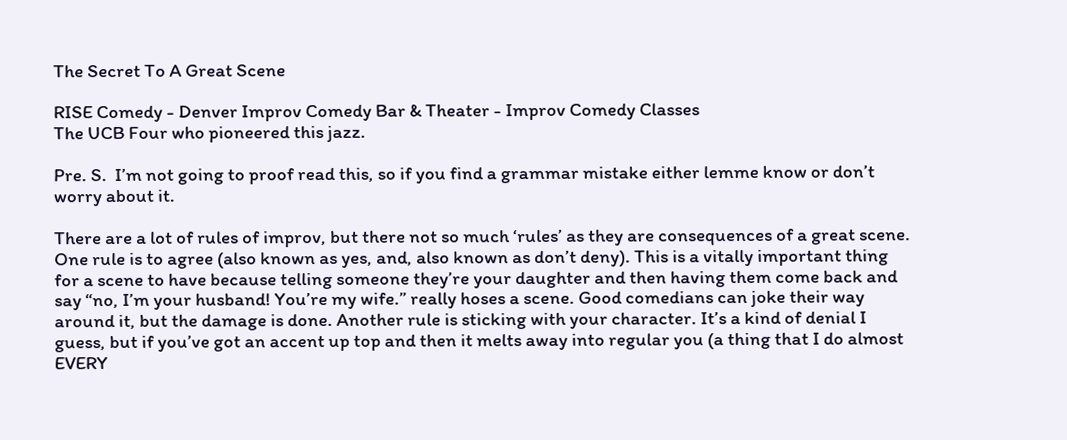The Secret To A Great Scene

RISE Comedy - Denver Improv Comedy Bar & Theater - Improv Comedy Classes
The UCB Four who pioneered this jazz.

Pre. S.  I’m not going to proof read this, so if you find a grammar mistake either lemme know or don’t worry about it.

There are a lot of rules of improv, but there not so much ‘rules’ as they are consequences of a great scene. One rule is to agree (also known as yes, and, also known as don’t deny). This is a vitally important thing for a scene to have because telling someone they’re your daughter and then having them come back and say “no, I’m your husband! You’re my wife.” really hoses a scene. Good comedians can joke their way around it, but the damage is done. Another rule is sticking with your character. It’s a kind of denial I guess, but if you’ve got an accent up top and then it melts away into regular you (a thing that I do almost EVERY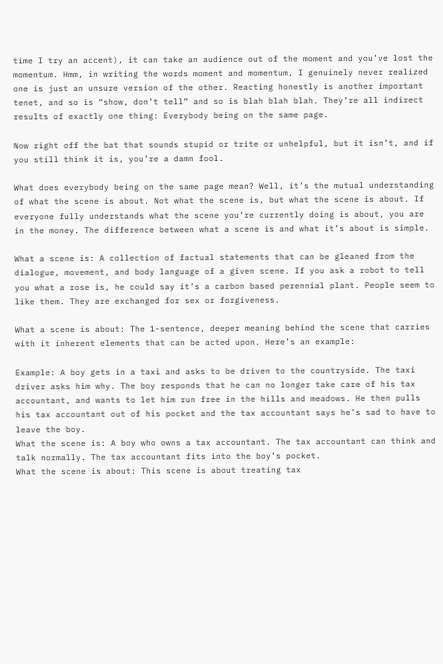time I try an accent), it can take an audience out of the moment and you’ve lost the momentum. Hmm, in writing the words moment and momentum, I genuinely never realized one is just an unsure version of the other. Reacting honestly is another important tenet, and so is “show, don’t tell” and so is blah blah blah. They’re all indirect results of exactly one thing: Everybody being on the same page.

Now right off the bat that sounds stupid or trite or unhelpful, but it isn’t, and if you still think it is, you’re a damn fool.

What does everybody being on the same page mean? Well, it’s the mutual understanding of what the scene is about. Not what the scene is, but what the scene is about. If everyone fully understands what the scene you’re currently doing is about, you are in the money. The difference between what a scene is and what it’s about is simple.

What a scene is: A collection of factual statements that can be gleaned from the dialogue, movement, and body language of a given scene. If you ask a robot to tell you what a rose is, he could say it’s a carbon based perennial plant. People seem to like them. They are exchanged for sex or forgiveness.

What a scene is about: The 1-sentence, deeper meaning behind the scene that carries with it inherent elements that can be acted upon. Here’s an example:

Example: A boy gets in a taxi and asks to be driven to the countryside. The taxi driver asks him why. The boy responds that he can no longer take care of his tax accountant, and wants to let him run free in the hills and meadows. He then pulls his tax accountant out of his pocket and the tax accountant says he’s sad to have to leave the boy.
What the scene is: A boy who owns a tax accountant. The tax accountant can think and talk normally. The tax accountant fits into the boy’s pocket.
What the scene is about: This scene is about treating tax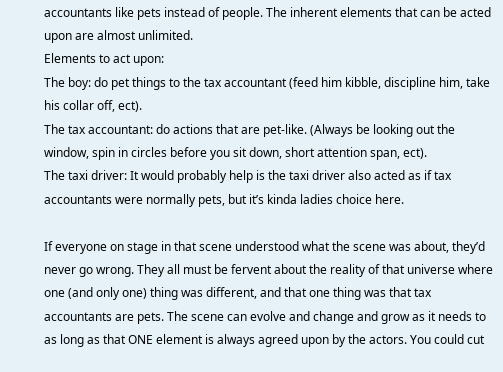accountants like pets instead of people. The inherent elements that can be acted upon are almost unlimited.
Elements to act upon:
The boy: do pet things to the tax accountant (feed him kibble, discipline him, take his collar off, ect).
The tax accountant: do actions that are pet-like. (Always be looking out the window, spin in circles before you sit down, short attention span, ect).
The taxi driver: It would probably help is the taxi driver also acted as if tax accountants were normally pets, but it’s kinda ladies choice here.

If everyone on stage in that scene understood what the scene was about, they’d never go wrong. They all must be fervent about the reality of that universe where one (and only one) thing was different, and that one thing was that tax accountants are pets. The scene can evolve and change and grow as it needs to as long as that ONE element is always agreed upon by the actors. You could cut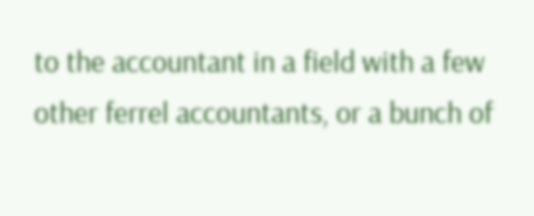to the accountant in a field with a few other ferrel accountants, or a bunch of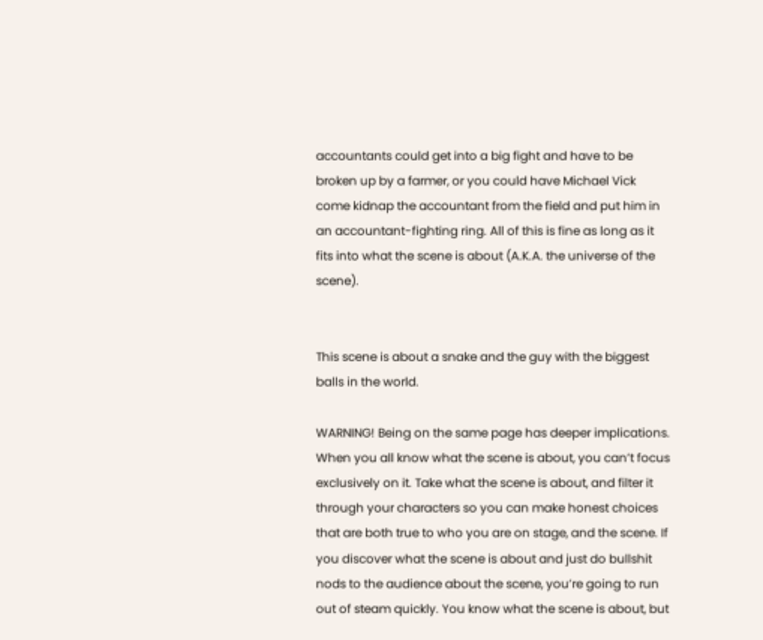accountants could get into a big fight and have to be broken up by a farmer, or you could have Michael Vick come kidnap the accountant from the field and put him in an accountant-fighting ring. All of this is fine as long as it fits into what the scene is about (A.K.A. the universe of the scene).


This scene is about a snake and the guy with the biggest balls in the world.

WARNING! Being on the same page has deeper implications. When you all know what the scene is about, you can’t focus exclusively on it. Take what the scene is about, and filter it through your characters so you can make honest choices that are both true to who you are on stage, and the scene. If you discover what the scene is about and just do bullshit nods to the audience about the scene, you’re going to run out of steam quickly. You know what the scene is about, but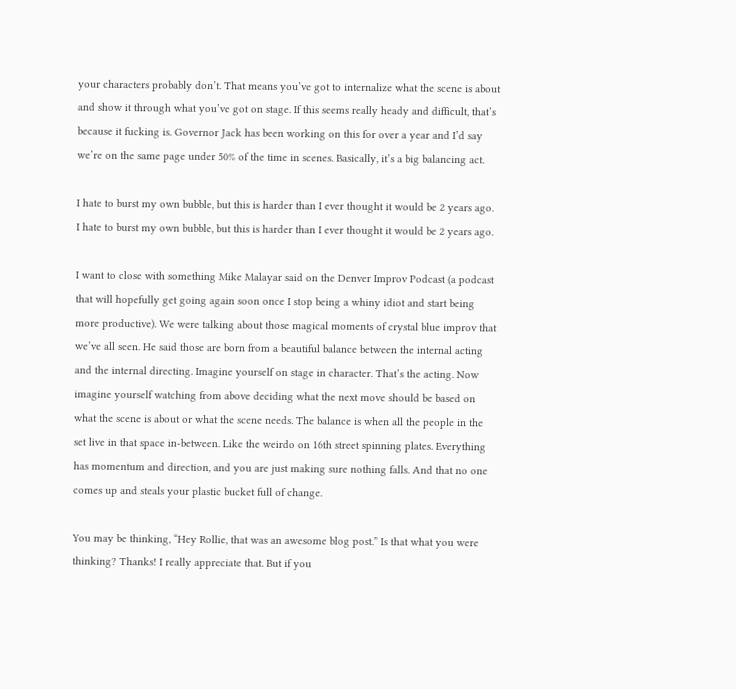your characters probably don’t. That means you’ve got to internalize what the scene is about and show it through what you’ve got on stage. If this seems really heady and difficult, that’s because it fucking is. Governor Jack has been working on this for over a year and I’d say we’re on the same page under 50% of the time in scenes. Basically, it’s a big balancing act.

I hate to burst my own bubble, but this is harder than I ever thought it would be 2 years ago.
I hate to burst my own bubble, but this is harder than I ever thought it would be 2 years ago.

I want to close with something Mike Malayar said on the Denver Improv Podcast (a podcast that will hopefully get going again soon once I stop being a whiny idiot and start being more productive). We were talking about those magical moments of crystal blue improv that we’ve all seen. He said those are born from a beautiful balance between the internal acting and the internal directing. Imagine yourself on stage in character. That’s the acting. Now imagine yourself watching from above deciding what the next move should be based on what the scene is about or what the scene needs. The balance is when all the people in the set live in that space in-between. Like the weirdo on 16th street spinning plates. Everything has momentum and direction, and you are just making sure nothing falls. And that no one comes up and steals your plastic bucket full of change.

You may be thinking, “Hey Rollie, that was an awesome blog post.” Is that what you were thinking? Thanks! I really appreciate that. But if you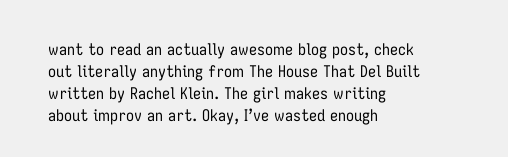want to read an actually awesome blog post, check out literally anything from The House That Del Built written by Rachel Klein. The girl makes writing about improv an art. Okay, I’ve wasted enough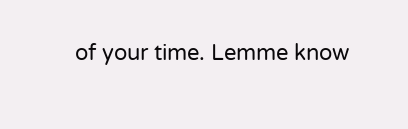of your time. Lemme know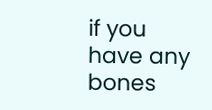if you have any bones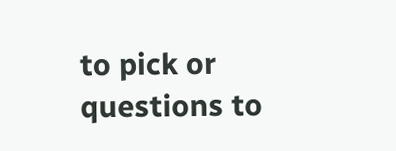to pick or questions to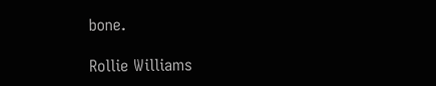bone.

Rollie Williams